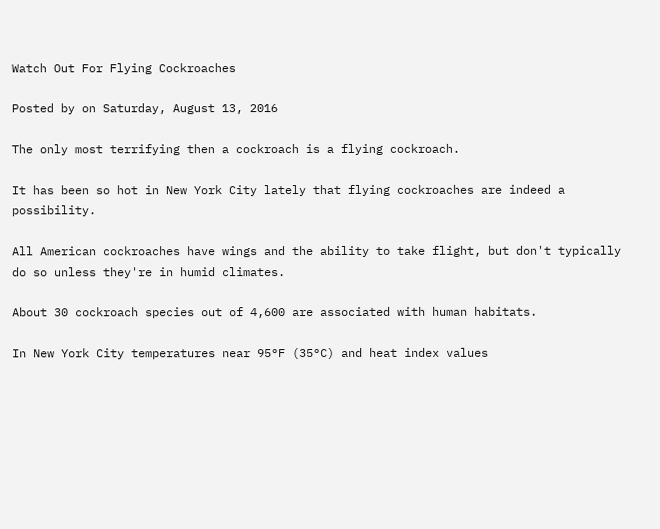Watch Out For Flying Cockroaches

Posted by on Saturday, August 13, 2016

The only most terrifying then a cockroach is a flying cockroach.

It has been so hot in New York City lately that flying cockroaches are indeed a possibility.

All American cockroaches have wings and the ability to take flight, but don't typically do so unless they're in humid climates.

About 30 cockroach species out of 4,600 are associated with human habitats.

In New York City temperatures near 95°F (35°C) and heat index values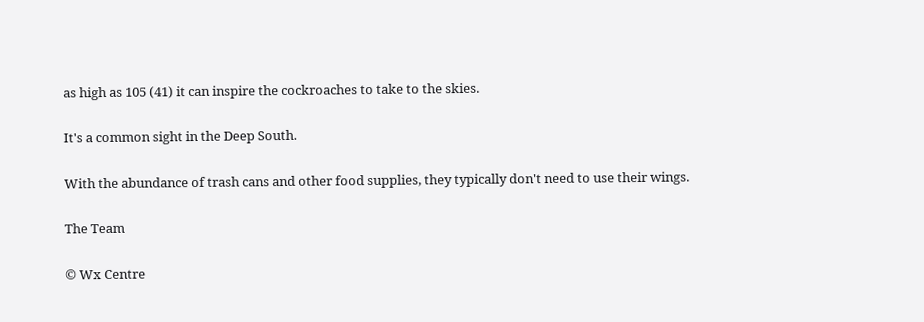as high as 105 (41) it can inspire the cockroaches to take to the skies.

It's a common sight in the Deep South.

With the abundance of trash cans and other food supplies, they typically don't need to use their wings.

The Team

© Wx Centre